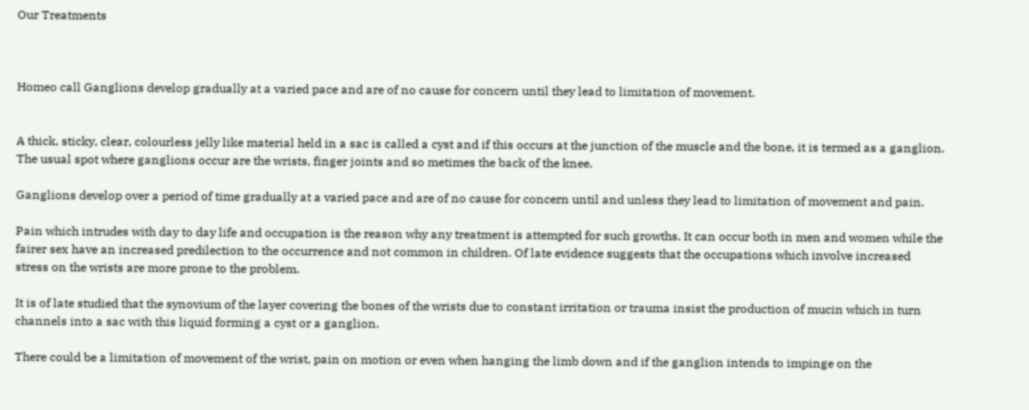Our Treatments



Homeo call Ganglions develop gradually at a varied pace and are of no cause for concern until they lead to limitation of movement.


A thick, sticky, clear, colourless jelly like material held in a sac is called a cyst and if this occurs at the junction of the muscle and the bone, it is termed as a ganglion. The usual spot where ganglions occur are the wrists, finger joints and so metimes the back of the knee.

Ganglions develop over a period of time gradually at a varied pace and are of no cause for concern until and unless they lead to limitation of movement and pain.

Pain which intrudes with day to day life and occupation is the reason why any treatment is attempted for such growths. It can occur both in men and women while the fairer sex have an increased predilection to the occurrence and not common in children. Of late evidence suggests that the occupations which involve increased stress on the wrists are more prone to the problem.

It is of late studied that the synovium of the layer covering the bones of the wrists due to constant irritation or trauma insist the production of mucin which in turn channels into a sac with this liquid forming a cyst or a ganglion.

There could be a limitation of movement of the wrist, pain on motion or even when hanging the limb down and if the ganglion intends to impinge on the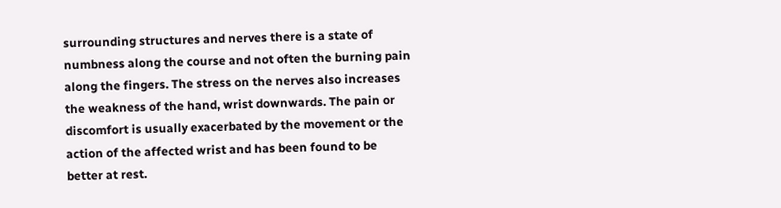surrounding structures and nerves there is a state of numbness along the course and not often the burning pain along the fingers. The stress on the nerves also increases the weakness of the hand, wrist downwards. The pain or discomfort is usually exacerbated by the movement or the action of the affected wrist and has been found to be better at rest.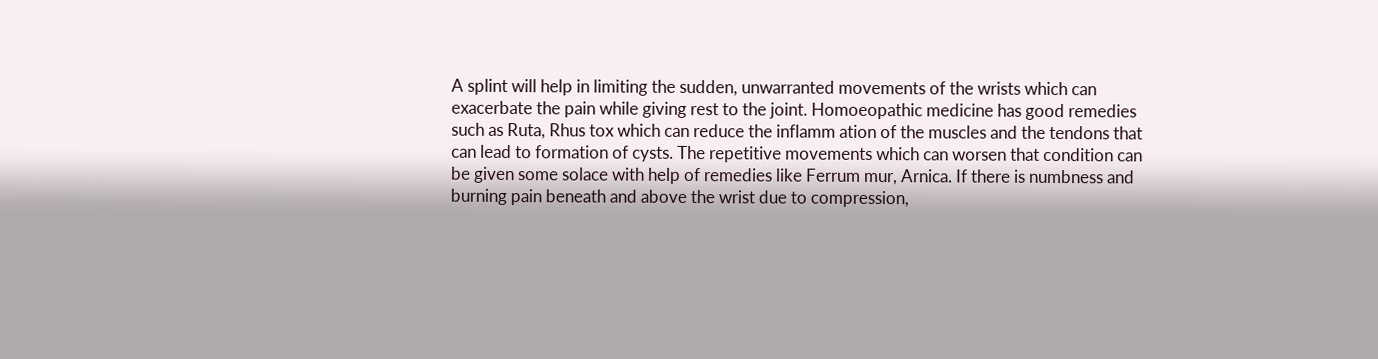A splint will help in limiting the sudden, unwarranted movements of the wrists which can exacerbate the pain while giving rest to the joint. Homoeopathic medicine has good remedies such as Ruta, Rhus tox which can reduce the inflamm ation of the muscles and the tendons that can lead to formation of cysts. The repetitive movements which can worsen that condition can be given some solace with help of remedies like Ferrum mur, Arnica. If there is numbness and burning pain beneath and above the wrist due to compression,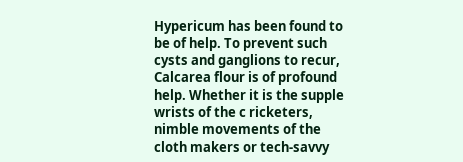Hypericum has been found to be of help. To prevent such cysts and ganglions to recur, Calcarea flour is of profound help. Whether it is the supple wrists of the c ricketers, nimble movements of the cloth makers or tech-savvy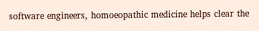software engineers, homoeopathic medicine helps clear the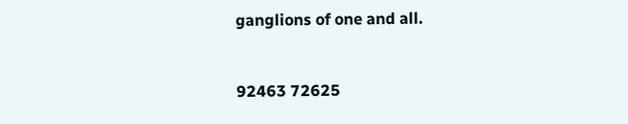ganglions of one and all.


92463 72625